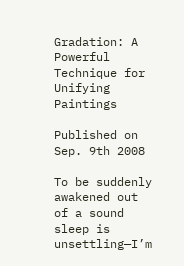Gradation: A Powerful Technique for Unifying Paintings

Published on Sep. 9th 2008

To be suddenly awakened out of a sound sleep is unsettling—I’m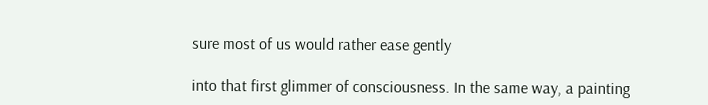sure most of us would rather ease gently

into that first glimmer of consciousness. In the same way, a painting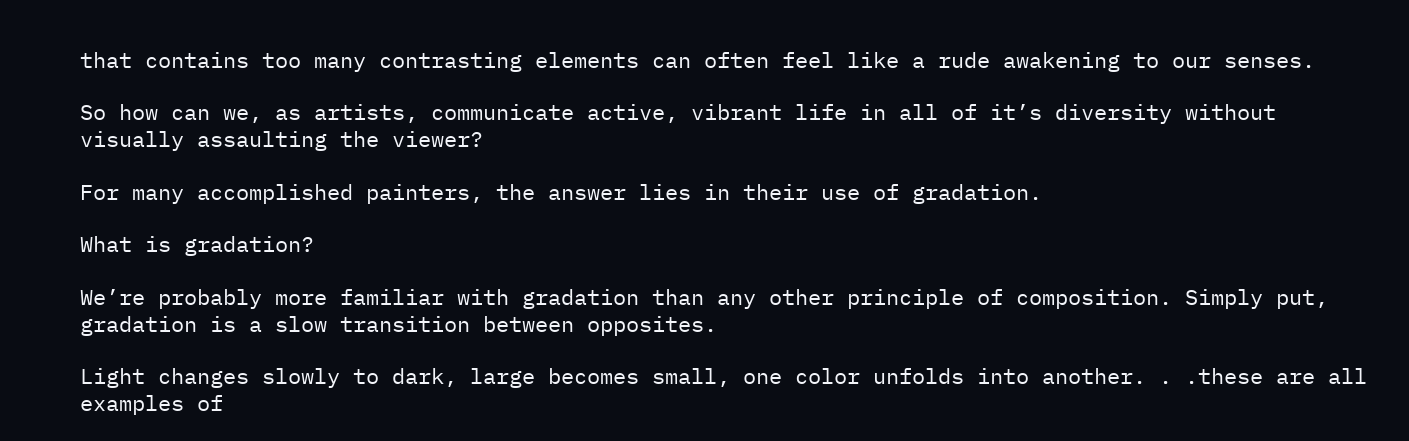that contains too many contrasting elements can often feel like a rude awakening to our senses.

So how can we, as artists, communicate active, vibrant life in all of it’s diversity without visually assaulting the viewer?

For many accomplished painters, the answer lies in their use of gradation.

What is gradation?

We’re probably more familiar with gradation than any other principle of composition. Simply put, gradation is a slow transition between opposites.

Light changes slowly to dark, large becomes small, one color unfolds into another. . .these are all examples of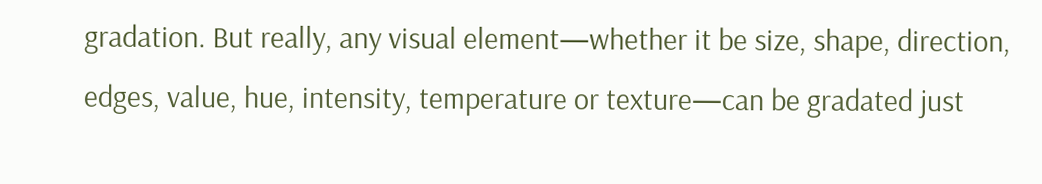gradation. But really, any visual element—whether it be size, shape, direction, edges, value, hue, intensity, temperature or texture—can be gradated just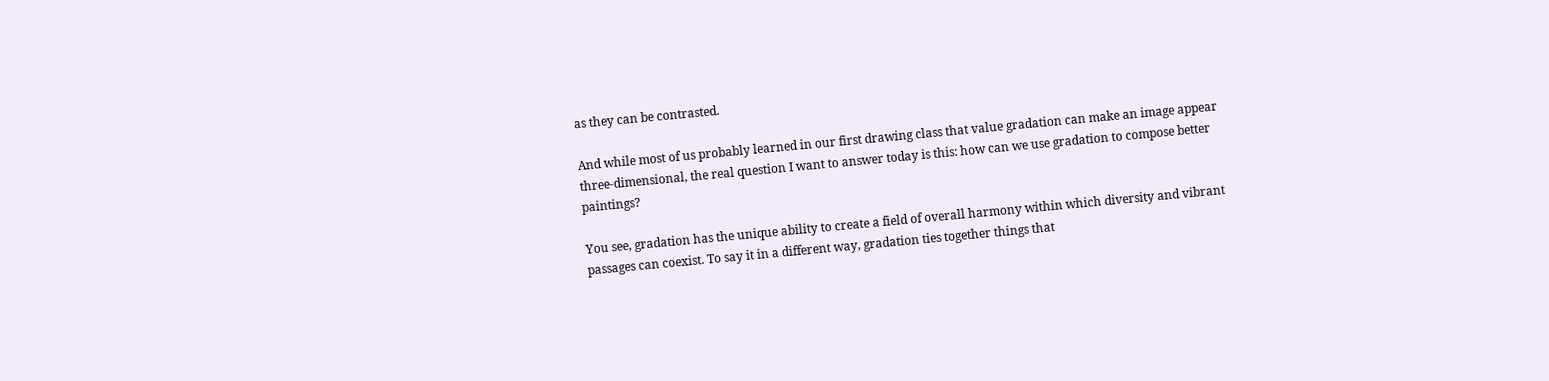as they can be contrasted.

And while most of us probably learned in our first drawing class that value gradation can make an image appear three-dimensional, the real question I want to answer today is this: how can we use gradation to compose better paintings?

You see, gradation has the unique ability to create a field of overall harmony within which diversity and vibrant passages can coexist. To say it in a different way, gradation ties together things that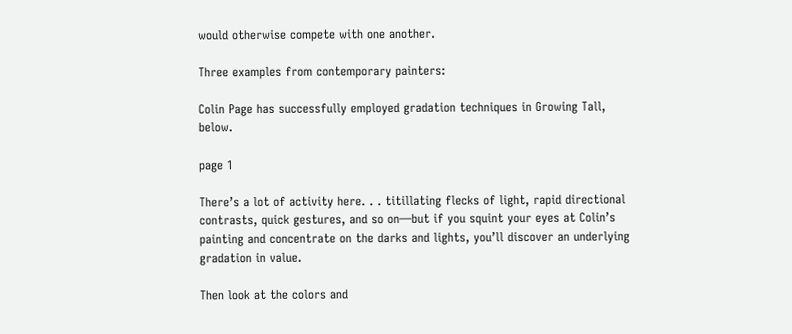would otherwise compete with one another.

Three examples from contemporary painters:

Colin Page has successfully employed gradation techniques in Growing Tall, below.

page 1

There’s a lot of activity here. . . titillating flecks of light, rapid directional contrasts, quick gestures, and so on—but if you squint your eyes at Colin’s painting and concentrate on the darks and lights, you’ll discover an underlying gradation in value.

Then look at the colors and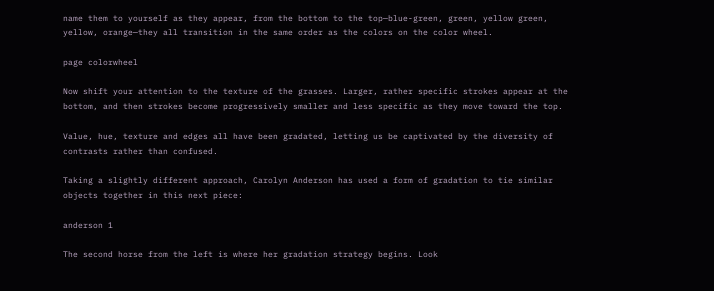name them to yourself as they appear, from the bottom to the top—blue-green, green, yellow green, yellow, orange—they all transition in the same order as the colors on the color wheel.

page colorwheel

Now shift your attention to the texture of the grasses. Larger, rather specific strokes appear at the bottom, and then strokes become progressively smaller and less specific as they move toward the top.

Value, hue, texture and edges all have been gradated, letting us be captivated by the diversity of contrasts rather than confused.

Taking a slightly different approach, Carolyn Anderson has used a form of gradation to tie similar objects together in this next piece:

anderson 1

The second horse from the left is where her gradation strategy begins. Look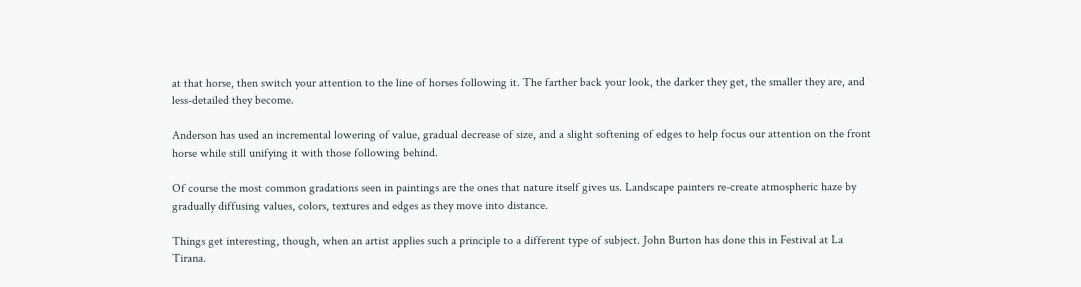at that horse, then switch your attention to the line of horses following it. The farther back your look, the darker they get, the smaller they are, and less-detailed they become.

Anderson has used an incremental lowering of value, gradual decrease of size, and a slight softening of edges to help focus our attention on the front horse while still unifying it with those following behind.

Of course the most common gradations seen in paintings are the ones that nature itself gives us. Landscape painters re-create atmospheric haze by gradually diffusing values, colors, textures and edges as they move into distance.

Things get interesting, though, when an artist applies such a principle to a different type of subject. John Burton has done this in Festival at La Tirana.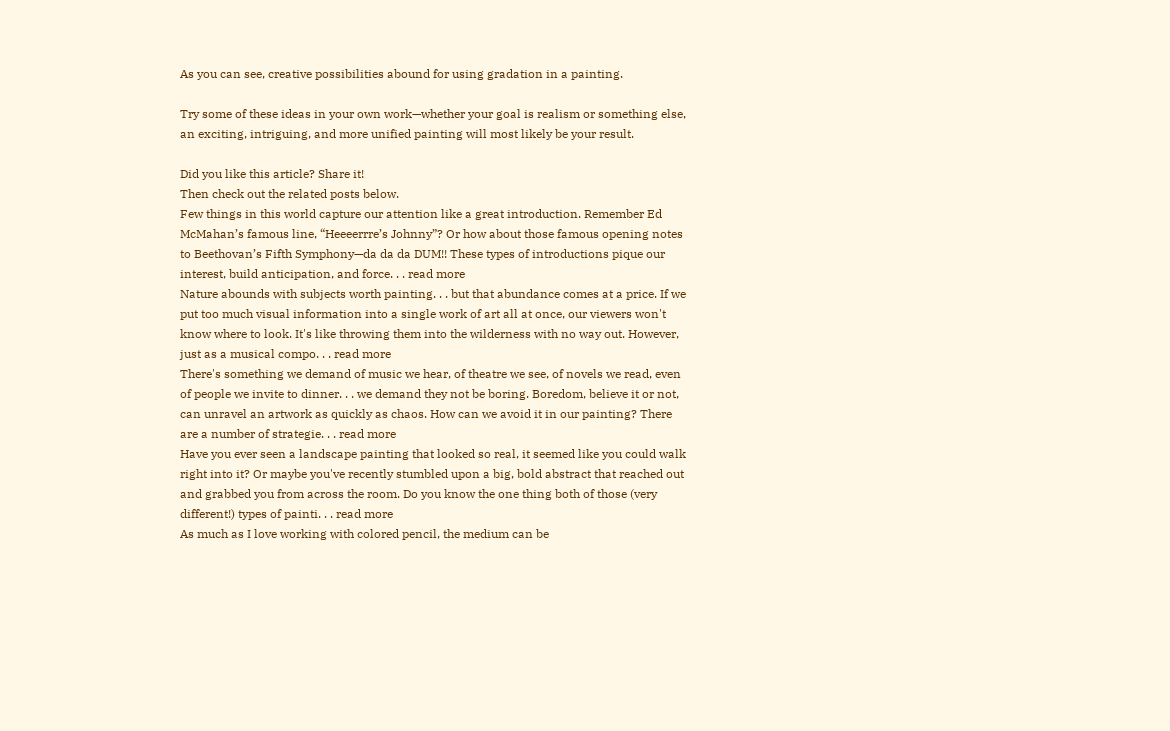As you can see, creative possibilities abound for using gradation in a painting.

Try some of these ideas in your own work—whether your goal is realism or something else, an exciting, intriguing, and more unified painting will most likely be your result.

Did you like this article? Share it!
Then check out the related posts below.
Few things in this world capture our attention like a great introduction. Remember Ed McMahan’s famous line, “Heeeerrre’s Johnny”? Or how about those famous opening notes to Beethovan’s Fifth Symphony—da da da DUM!! These types of introductions pique our interest, build anticipation, and force. . . read more
Nature abounds with subjects worth painting. . . but that abundance comes at a price. If we put too much visual information into a single work of art all at once, our viewers won't know where to look. It's like throwing them into the wilderness with no way out. However, just as a musical compo. . . read more
There's something we demand of music we hear, of theatre we see, of novels we read, even of people we invite to dinner. . . we demand they not be boring. Boredom, believe it or not, can unravel an artwork as quickly as chaos. How can we avoid it in our painting? There are a number of strategie. . . read more
Have you ever seen a landscape painting that looked so real, it seemed like you could walk right into it? Or maybe you've recently stumbled upon a big, bold abstract that reached out and grabbed you from across the room. Do you know the one thing both of those (very different!) types of painti. . . read more
As much as I love working with colored pencil, the medium can be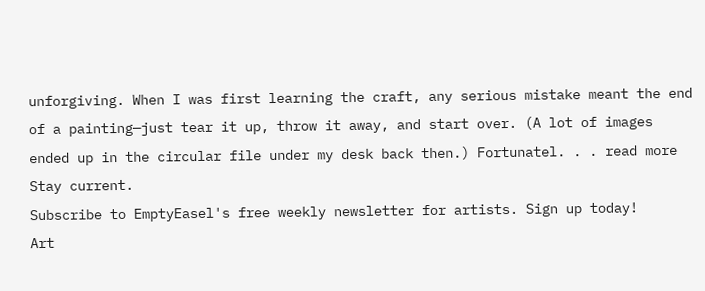unforgiving. When I was first learning the craft, any serious mistake meant the end of a painting—just tear it up, throw it away, and start over. (A lot of images ended up in the circular file under my desk back then.) Fortunatel. . . read more
Stay current.
Subscribe to EmptyEasel's free weekly newsletter for artists. Sign up today!
Art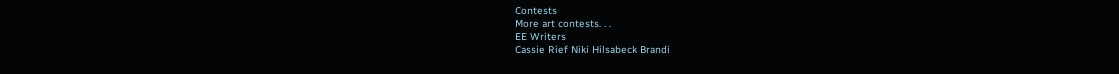Contests
More art contests. . .
EE Writers
Cassie Rief Niki Hilsabeck Brandi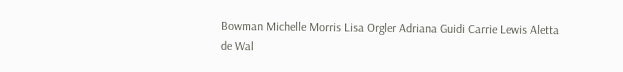Bowman Michelle Morris Lisa Orgler Adriana Guidi Carrie Lewis Aletta de Wal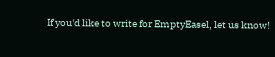If you'd like to write for EmptyEasel, let us know!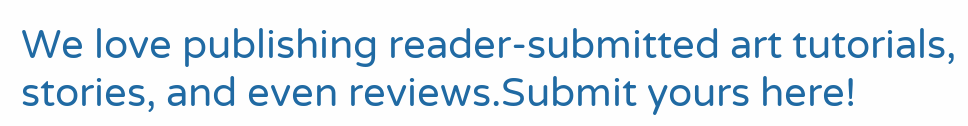We love publishing reader-submitted art tutorials, stories, and even reviews.Submit yours here!